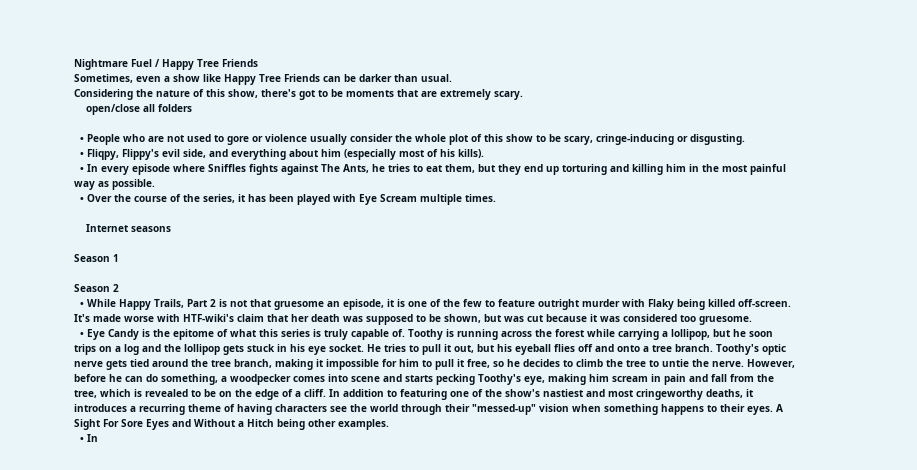Nightmare Fuel / Happy Tree Friends
Sometimes, even a show like Happy Tree Friends can be darker than usual.
Considering the nature of this show, there's got to be moments that are extremely scary.
    open/close all folders

  • People who are not used to gore or violence usually consider the whole plot of this show to be scary, cringe-inducing or disgusting.
  • Fliqpy, Flippy's evil side, and everything about him (especially most of his kills).
  • In every episode where Sniffles fights against The Ants, he tries to eat them, but they end up torturing and killing him in the most painful way as possible.
  • Over the course of the series, it has been played with Eye Scream multiple times.

    Internet seasons

Season 1

Season 2
  • While Happy Trails, Part 2 is not that gruesome an episode, it is one of the few to feature outright murder with Flaky being killed off-screen. It's made worse with HTF-wiki's claim that her death was supposed to be shown, but was cut because it was considered too gruesome.
  • Eye Candy is the epitome of what this series is truly capable of. Toothy is running across the forest while carrying a lollipop, but he soon trips on a log and the lollipop gets stuck in his eye socket. He tries to pull it out, but his eyeball flies off and onto a tree branch. Toothy's optic nerve gets tied around the tree branch, making it impossible for him to pull it free, so he decides to climb the tree to untie the nerve. However, before he can do something, a woodpecker comes into scene and starts pecking Toothy's eye, making him scream in pain and fall from the tree, which is revealed to be on the edge of a cliff. In addition to featuring one of the show's nastiest and most cringeworthy deaths, it introduces a recurring theme of having characters see the world through their "messed-up" vision when something happens to their eyes. A Sight For Sore Eyes and Without a Hitch being other examples.
  • In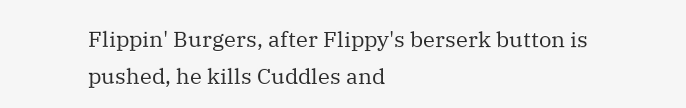Flippin' Burgers, after Flippy's berserk button is pushed, he kills Cuddles and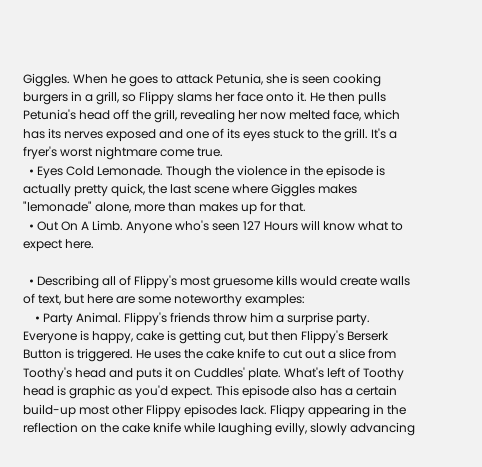Giggles. When he goes to attack Petunia, she is seen cooking burgers in a grill, so Flippy slams her face onto it. He then pulls Petunia's head off the grill, revealing her now melted face, which has its nerves exposed and one of its eyes stuck to the grill. It's a fryer's worst nightmare come true.
  • Eyes Cold Lemonade. Though the violence in the episode is actually pretty quick, the last scene where Giggles makes "lemonade" alone, more than makes up for that.
  • Out On A Limb. Anyone who's seen 127 Hours will know what to expect here.

  • Describing all of Flippy's most gruesome kills would create walls of text, but here are some noteworthy examples:
    • Party Animal. Flippy's friends throw him a surprise party. Everyone is happy, cake is getting cut, but then Flippy's Berserk Button is triggered. He uses the cake knife to cut out a slice from Toothy's head and puts it on Cuddles' plate. What's left of Toothy head is graphic as you'd expect. This episode also has a certain build-up most other Flippy episodes lack. Fliqpy appearing in the reflection on the cake knife while laughing evilly, slowly advancing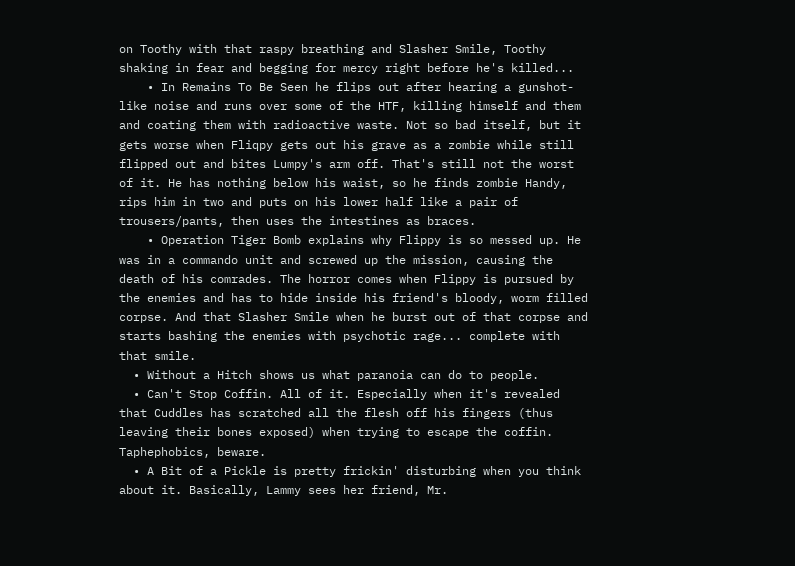on Toothy with that raspy breathing and Slasher Smile, Toothy shaking in fear and begging for mercy right before he's killed...
    • In Remains To Be Seen he flips out after hearing a gunshot-like noise and runs over some of the HTF, killing himself and them and coating them with radioactive waste. Not so bad itself, but it gets worse when Fliqpy gets out his grave as a zombie while still flipped out and bites Lumpy's arm off. That's still not the worst of it. He has nothing below his waist, so he finds zombie Handy, rips him in two and puts on his lower half like a pair of trousers/pants, then uses the intestines as braces.
    • Operation Tiger Bomb explains why Flippy is so messed up. He was in a commando unit and screwed up the mission, causing the death of his comrades. The horror comes when Flippy is pursued by the enemies and has to hide inside his friend's bloody, worm filled corpse. And that Slasher Smile when he burst out of that corpse and starts bashing the enemies with psychotic rage... complete with that smile.
  • Without a Hitch shows us what paranoia can do to people.
  • Can't Stop Coffin. All of it. Especially when it's revealed that Cuddles has scratched all the flesh off his fingers (thus leaving their bones exposed) when trying to escape the coffin. Taphephobics, beware.
  • A Bit of a Pickle is pretty frickin' disturbing when you think about it. Basically, Lammy sees her friend, Mr.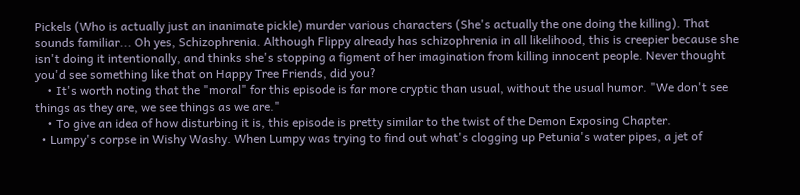Pickels (Who is actually just an inanimate pickle) murder various characters (She's actually the one doing the killing). That sounds familiar... Oh yes, Schizophrenia. Although Flippy already has schizophrenia in all likelihood, this is creepier because she isn't doing it intentionally, and thinks she's stopping a figment of her imagination from killing innocent people. Never thought you'd see something like that on Happy Tree Friends, did you?
    • It's worth noting that the "moral" for this episode is far more cryptic than usual, without the usual humor. "We don't see things as they are, we see things as we are."
    • To give an idea of how disturbing it is, this episode is pretty similar to the twist of the Demon Exposing Chapter.
  • Lumpy's corpse in Wishy Washy. When Lumpy was trying to find out what's clogging up Petunia's water pipes, a jet of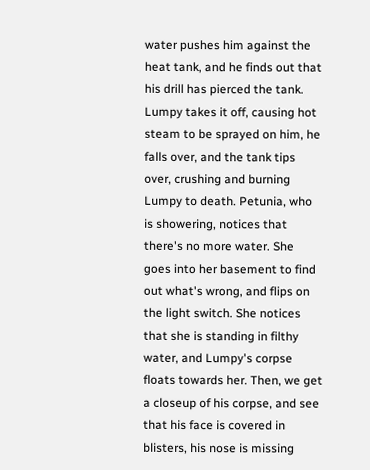water pushes him against the heat tank, and he finds out that his drill has pierced the tank. Lumpy takes it off, causing hot steam to be sprayed on him, he falls over, and the tank tips over, crushing and burning Lumpy to death. Petunia, who is showering, notices that there's no more water. She goes into her basement to find out what's wrong, and flips on the light switch. She notices that she is standing in filthy water, and Lumpy's corpse floats towards her. Then, we get a closeup of his corpse, and see that his face is covered in blisters, his nose is missing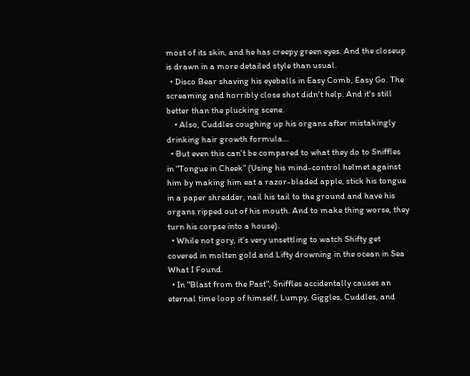most of its skin, and he has creepy green eyes. And the closeup is drawn in a more detailed style than usual.
  • Disco Bear shaving his eyeballs in Easy Comb, Easy Go. The screaming and horribly close shot didn't help. And it's still better than the plucking scene.
    • Also, Cuddles coughing up his organs after mistakingly drinking hair growth formula...
  • But even this can't be compared to what they do to Sniffles in "Tongue in Cheek" (Using his mind-control helmet against him by making him eat a razor-bladed apple, stick his tongue in a paper shredder, nail his tail to the ground and have his organs ripped out of his mouth. And to make thing worse, they turn his corpse into a house).
  • While not gory, it's very unsettling to watch Shifty get covered in molten gold and Lifty drowning in the ocean in Sea What I Found.
  • In "Blast from the Past", Sniffles accidentally causes an eternal time loop of himself, Lumpy, Giggles, Cuddles, and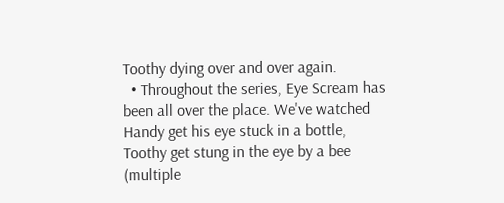Toothy dying over and over again.
  • Throughout the series, Eye Scream has been all over the place. We've watched Handy get his eye stuck in a bottle, Toothy get stung in the eye by a bee (multiple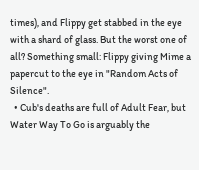times), and Flippy get stabbed in the eye with a shard of glass. But the worst one of all? Something small: Flippy giving Mime a papercut to the eye in "Random Acts of Silence".
  • Cub's deaths are full of Adult Fear, but Water Way To Go is arguably the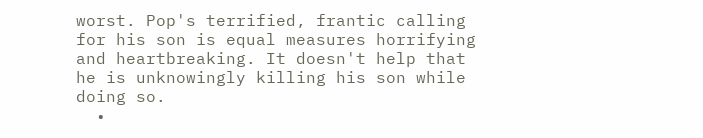worst. Pop's terrified, frantic calling for his son is equal measures horrifying and heartbreaking. It doesn't help that he is unknowingly killing his son while doing so.
  •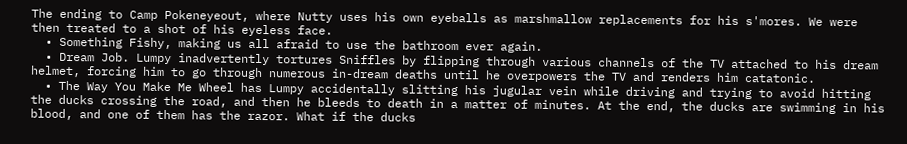The ending to Camp Pokeneyeout, where Nutty uses his own eyeballs as marshmallow replacements for his s'mores. We were then treated to a shot of his eyeless face.
  • Something Fishy, making us all afraid to use the bathroom ever again.
  • Dream Job. Lumpy inadvertently tortures Sniffles by flipping through various channels of the TV attached to his dream helmet, forcing him to go through numerous in-dream deaths until he overpowers the TV and renders him catatonic.
  • The Way You Make Me Wheel has Lumpy accidentally slitting his jugular vein while driving and trying to avoid hitting the ducks crossing the road, and then he bleeds to death in a matter of minutes. At the end, the ducks are swimming in his blood, and one of them has the razor. What if the ducks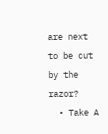are next to be cut by the razor?
  • Take A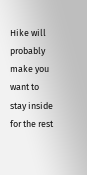Hike will probably make you want to stay inside for the rest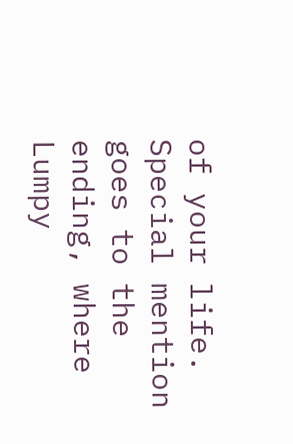of your life. Special mention goes to the ending, where Lumpy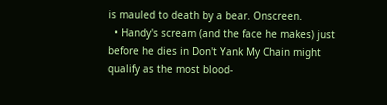is mauled to death by a bear. Onscreen.
  • Handy's scream (and the face he makes) just before he dies in Don't Yank My Chain might qualify as the most blood-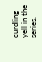curdling yell in the series.